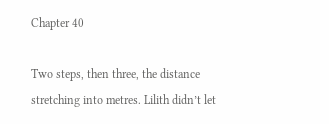Chapter 40

Two steps, then three, the distance stretching into metres. Lilith didn’t let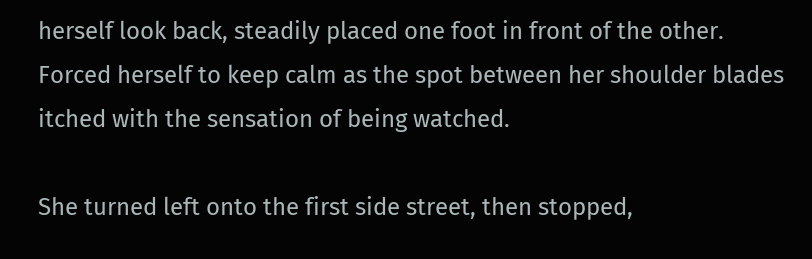herself look back, steadily placed one foot in front of the other. Forced herself to keep calm as the spot between her shoulder blades itched with the sensation of being watched.

She turned left onto the first side street, then stopped,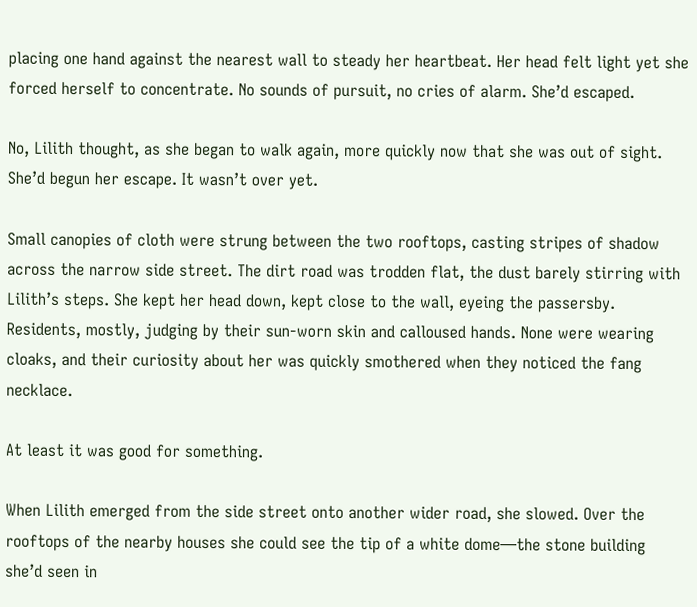placing one hand against the nearest wall to steady her heartbeat. Her head felt light yet she forced herself to concentrate. No sounds of pursuit, no cries of alarm. She’d escaped.

No, Lilith thought, as she began to walk again, more quickly now that she was out of sight. She’d begun her escape. It wasn’t over yet.

Small canopies of cloth were strung between the two rooftops, casting stripes of shadow across the narrow side street. The dirt road was trodden flat, the dust barely stirring with Lilith’s steps. She kept her head down, kept close to the wall, eyeing the passersby. Residents, mostly, judging by their sun-worn skin and calloused hands. None were wearing cloaks, and their curiosity about her was quickly smothered when they noticed the fang necklace.

At least it was good for something.

When Lilith emerged from the side street onto another wider road, she slowed. Over the rooftops of the nearby houses she could see the tip of a white dome—the stone building she’d seen in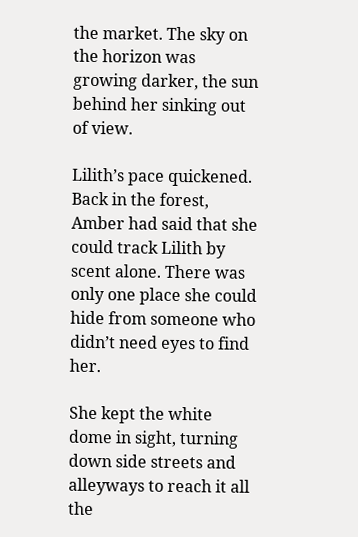the market. The sky on the horizon was growing darker, the sun behind her sinking out of view.

Lilith’s pace quickened. Back in the forest, Amber had said that she could track Lilith by scent alone. There was only one place she could hide from someone who didn’t need eyes to find her.

She kept the white dome in sight, turning down side streets and alleyways to reach it all the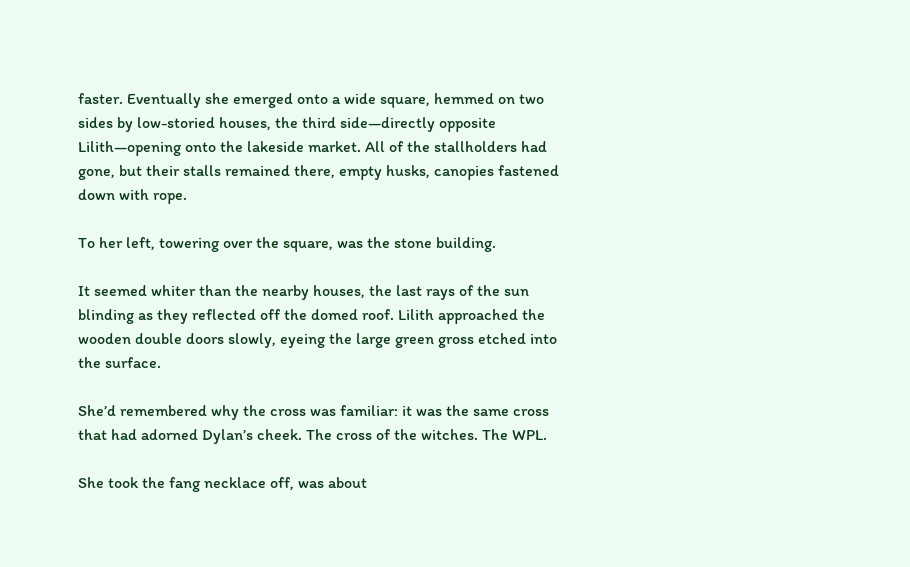faster. Eventually she emerged onto a wide square, hemmed on two sides by low-storied houses, the third side—directly opposite Lilith—opening onto the lakeside market. All of the stallholders had gone, but their stalls remained there, empty husks, canopies fastened down with rope.

To her left, towering over the square, was the stone building.

It seemed whiter than the nearby houses, the last rays of the sun blinding as they reflected off the domed roof. Lilith approached the wooden double doors slowly, eyeing the large green gross etched into the surface.

She’d remembered why the cross was familiar: it was the same cross that had adorned Dylan’s cheek. The cross of the witches. The WPL.

She took the fang necklace off, was about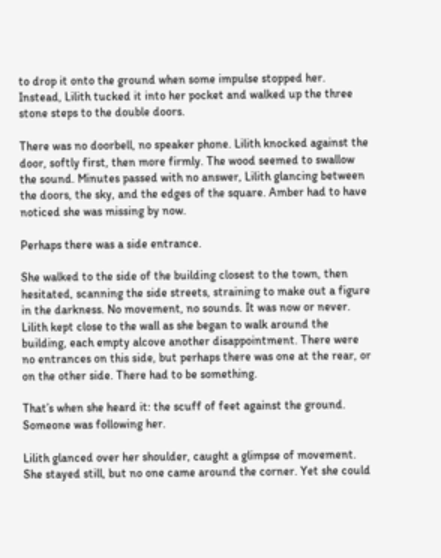to drop it onto the ground when some impulse stopped her. Instead, Lilith tucked it into her pocket and walked up the three stone steps to the double doors.

There was no doorbell, no speaker phone. Lilith knocked against the door, softly first, then more firmly. The wood seemed to swallow the sound. Minutes passed with no answer, Lilith glancing between the doors, the sky, and the edges of the square. Amber had to have noticed she was missing by now.

Perhaps there was a side entrance.

She walked to the side of the building closest to the town, then hesitated, scanning the side streets, straining to make out a figure in the darkness. No movement, no sounds. It was now or never. Lilith kept close to the wall as she began to walk around the building, each empty alcove another disappointment. There were no entrances on this side, but perhaps there was one at the rear, or on the other side. There had to be something.

That’s when she heard it: the scuff of feet against the ground. Someone was following her.

Lilith glanced over her shoulder, caught a glimpse of movement. She stayed still, but no one came around the corner. Yet she could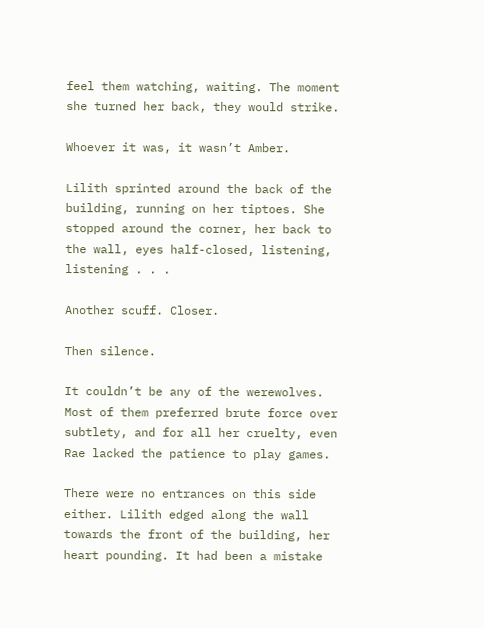feel them watching, waiting. The moment she turned her back, they would strike.

Whoever it was, it wasn’t Amber.

Lilith sprinted around the back of the building, running on her tiptoes. She stopped around the corner, her back to the wall, eyes half-closed, listening, listening . . .

Another scuff. Closer.

Then silence.

It couldn’t be any of the werewolves. Most of them preferred brute force over subtlety, and for all her cruelty, even Rae lacked the patience to play games.

There were no entrances on this side either. Lilith edged along the wall towards the front of the building, her heart pounding. It had been a mistake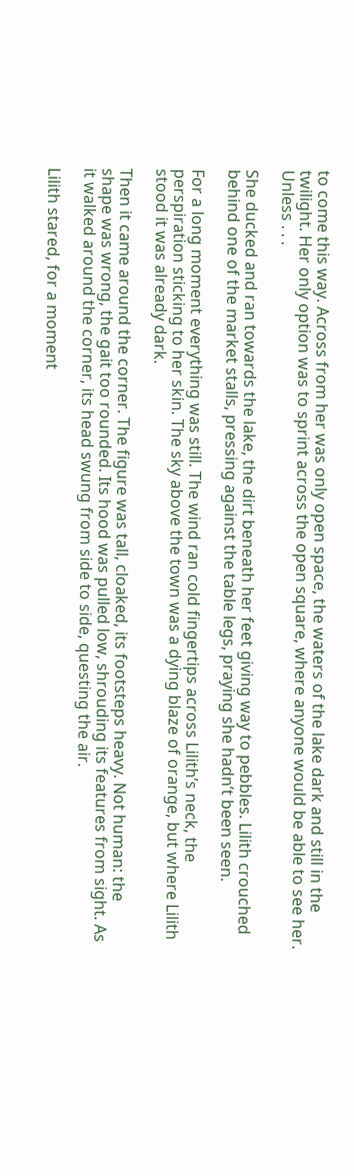to come this way. Across from her was only open space, the waters of the lake dark and still in the twilight. Her only option was to sprint across the open square, where anyone would be able to see her. Unless . . .

She ducked and ran towards the lake, the dirt beneath her feet giving way to pebbles. Lilith crouched behind one of the market stalls, pressing against the table legs, praying she hadn’t been seen.

For a long moment everything was still. The wind ran cold fingertips across Lilith’s neck, the perspiration sticking to her skin. The sky above the town was a dying blaze of orange, but where Lilith stood it was already dark.

Then it came around the corner. The figure was tall, cloaked, its footsteps heavy. Not human: the shape was wrong, the gait too rounded. Its hood was pulled low, shrouding its features from sight. As it walked around the corner, its head swung from side to side, questing the air.

Lilith stared, for a moment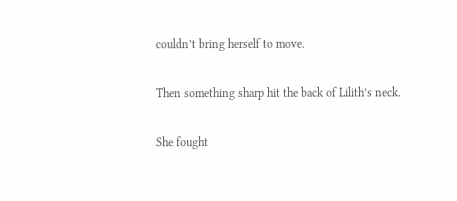couldn’t bring herself to move.

Then something sharp hit the back of Lilith’s neck.

She fought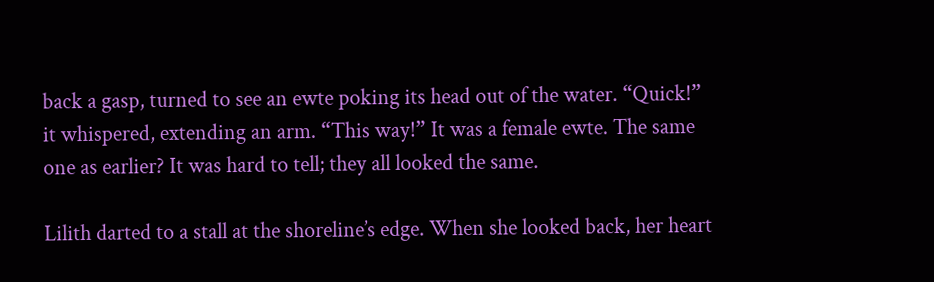back a gasp, turned to see an ewte poking its head out of the water. “Quick!” it whispered, extending an arm. “This way!” It was a female ewte. The same one as earlier? It was hard to tell; they all looked the same.

Lilith darted to a stall at the shoreline’s edge. When she looked back, her heart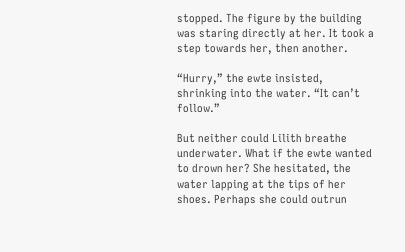stopped. The figure by the building was staring directly at her. It took a step towards her, then another.

“Hurry,” the ewte insisted, shrinking into the water. “It can’t follow.”

But neither could Lilith breathe underwater. What if the ewte wanted to drown her? She hesitated, the water lapping at the tips of her shoes. Perhaps she could outrun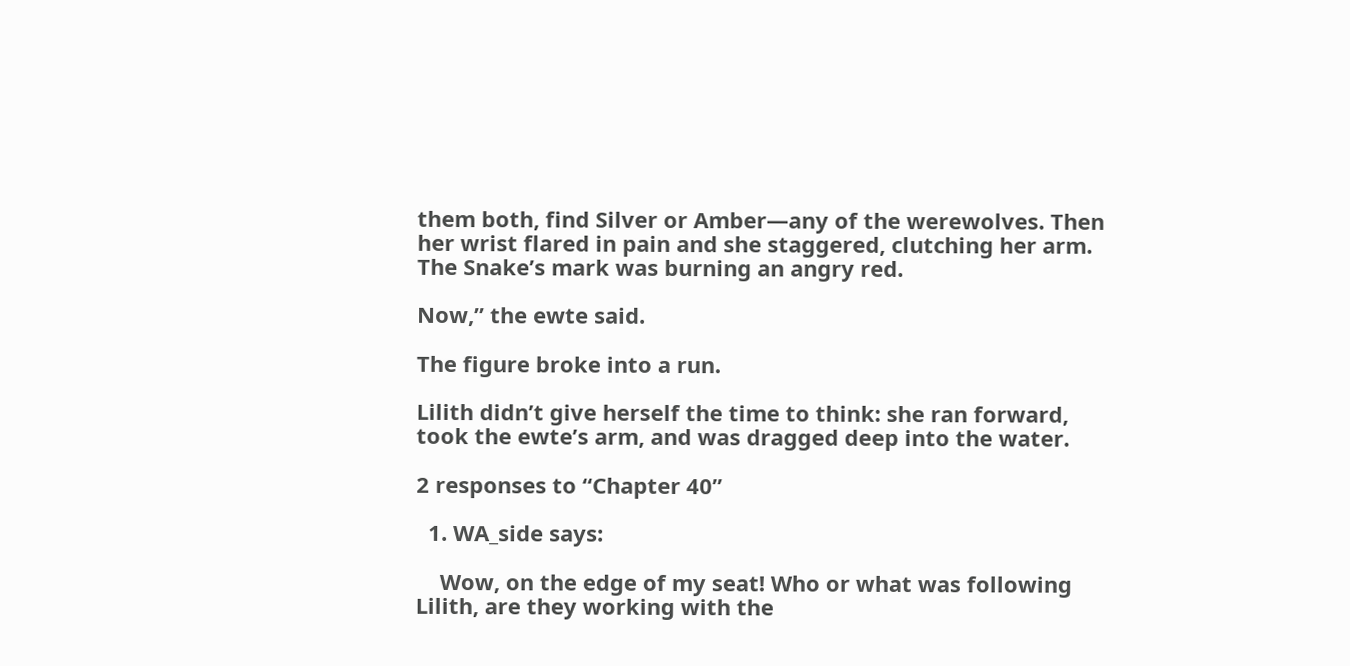them both, find Silver or Amber—any of the werewolves. Then her wrist flared in pain and she staggered, clutching her arm. The Snake’s mark was burning an angry red.

Now,” the ewte said.

The figure broke into a run.

Lilith didn’t give herself the time to think: she ran forward, took the ewte’s arm, and was dragged deep into the water.

2 responses to “Chapter 40”

  1. WA_side says:

    Wow, on the edge of my seat! Who or what was following Lilith, are they working with the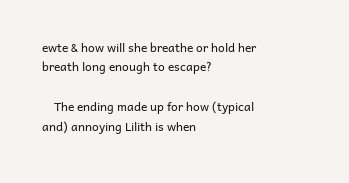ewte & how will she breathe or hold her breath long enough to escape?

    The ending made up for how (typical and) annoying Lilith is when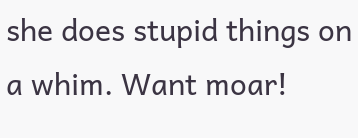she does stupid things on a whim. Want moar!